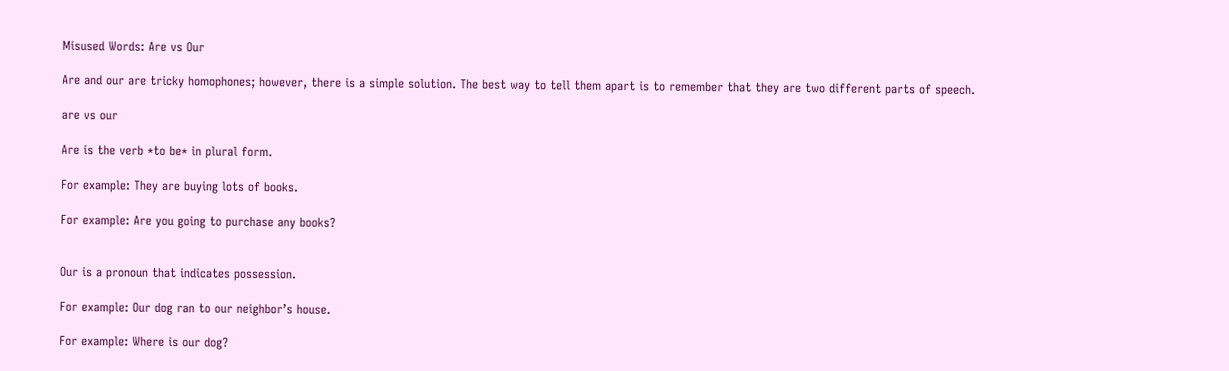Misused Words: Are vs Our

Are and our are tricky homophones; however, there is a simple solution. The best way to tell them apart is to remember that they are two different parts of speech.

are vs our

Are is the verb *to be* in plural form.

For example: They are buying lots of books.

For example: Are you going to purchase any books?


Our is a pronoun that indicates possession.

For example: Our dog ran to our neighbor’s house.

For example: Where is our dog?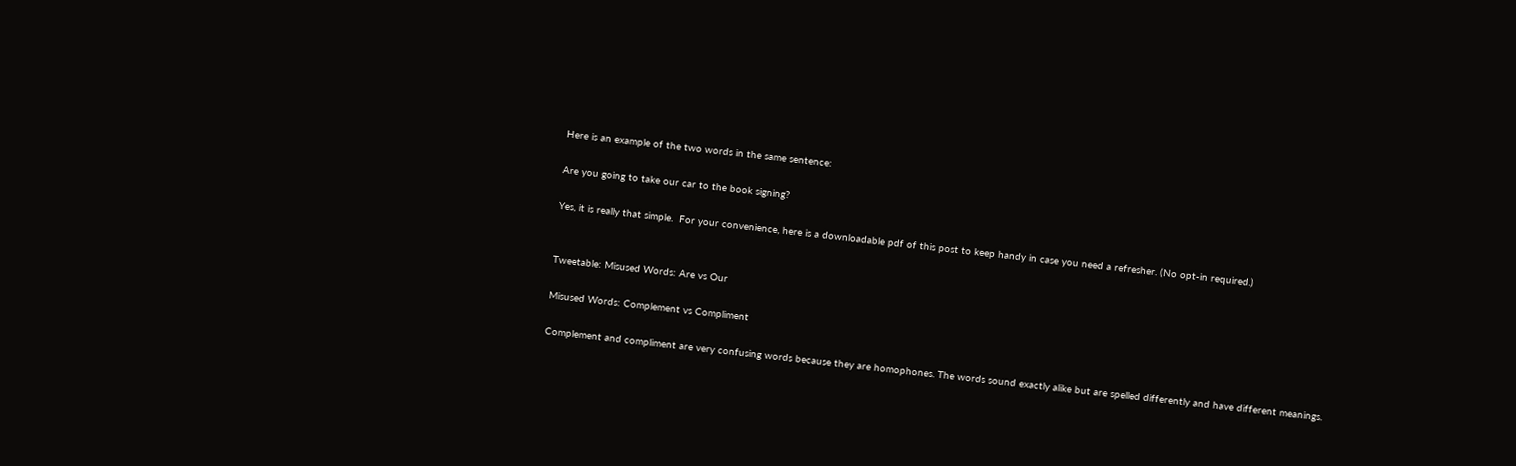Here is an example of the two words in the same sentence:

Are you going to take our car to the book signing?

Yes, it is really that simple.  For your convenience, here is a downloadable pdf of this post to keep handy in case you need a refresher. (No opt-in required.)


Tweetable: Misused Words: Are vs Our

Misused Words: Complement vs Compliment

Complement and compliment are very confusing words because they are homophones. The words sound exactly alike but are spelled differently and have different meanings.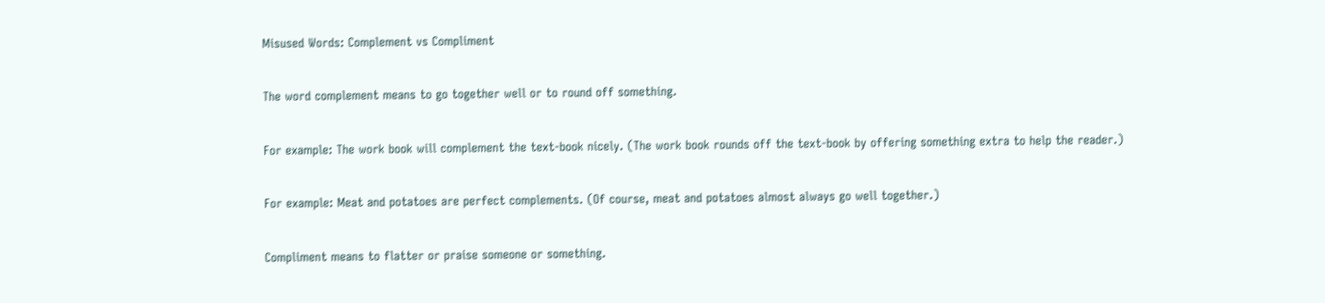Misused Words: Complement vs Compliment

The word complement means to go together well or to round off something.

For example: The work book will complement the text-book nicely. (The work book rounds off the text-book by offering something extra to help the reader.)

For example: Meat and potatoes are perfect complements. (Of course, meat and potatoes almost always go well together.)

Compliment means to flatter or praise someone or something.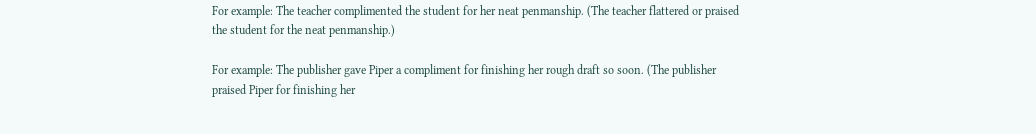For example: The teacher complimented the student for her neat penmanship. (The teacher flattered or praised the student for the neat penmanship.)

For example: The publisher gave Piper a compliment for finishing her rough draft so soon. (The publisher praised Piper for finishing her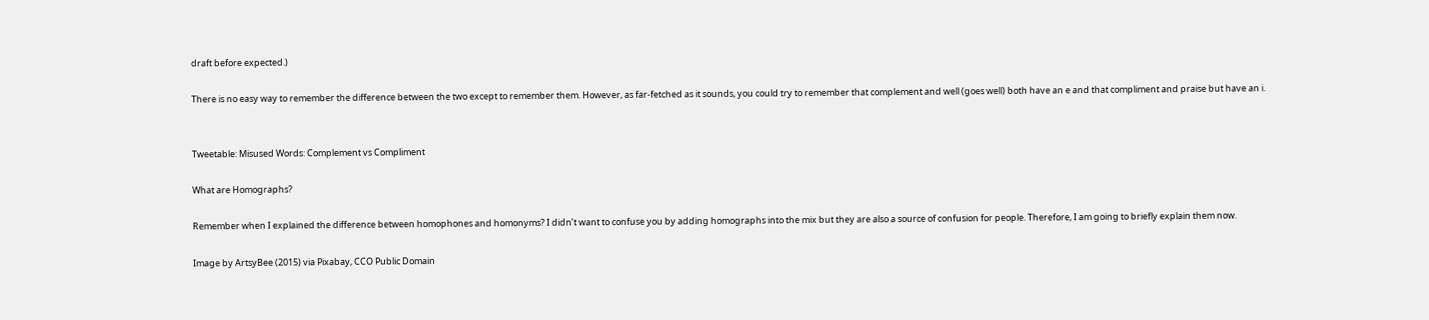draft before expected.)

There is no easy way to remember the difference between the two except to remember them. However, as far-fetched as it sounds, you could try to remember that complement and well (goes well) both have an e and that compliment and praise but have an i.


Tweetable: Misused Words: Complement vs Compliment

What are Homographs?

Remember when I explained the difference between homophones and homonyms? I didn’t want to confuse you by adding homographs into the mix but they are also a source of confusion for people. Therefore, I am going to briefly explain them now.

Image by ArtsyBee (2015) via Pixabay, CCO Public Domain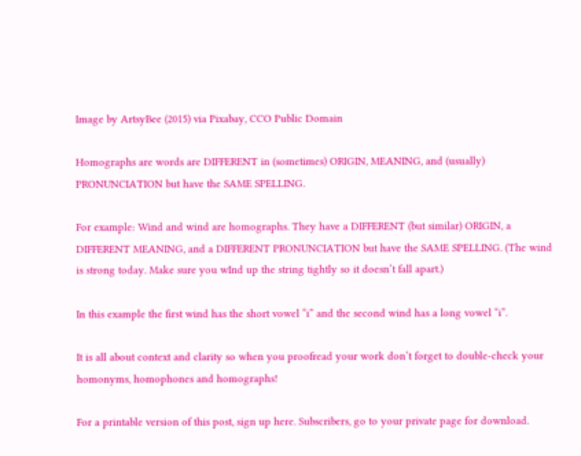Image by ArtsyBee (2015) via Pixabay, CCO Public Domain

Homographs are words are DIFFERENT in (sometimes) ORIGIN, MEANING, and (usually) PRONUNCIATION but have the SAME SPELLING.

For example: Wind and wind are homographs. They have a DIFFERENT (but similar) ORIGIN, a DIFFERENT MEANING, and a DIFFERENT PRONUNCIATION but have the SAME SPELLING. (The wind is strong today. Make sure you wInd up the string tightly so it doesn’t fall apart.)

In this example the first wind has the short vowel “i” and the second wind has a long vowel “i”.

It is all about context and clarity so when you proofread your work don’t forget to double-check your homonyms, homophones and homographs!

For a printable version of this post, sign up here. Subscribers, go to your private page for download.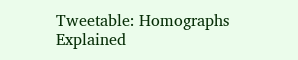Tweetable: Homographs Explained